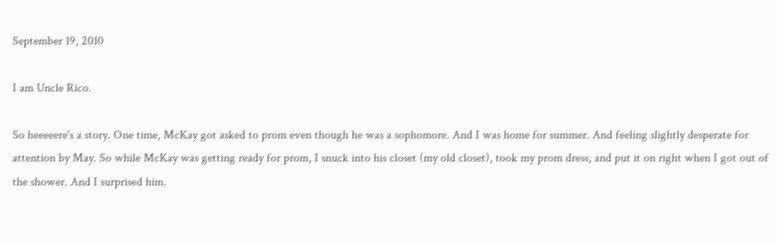September 19, 2010

I am Uncle Rico.

So heeeeere's a story. One time, McKay got asked to prom even though he was a sophomore. And I was home for summer. And feeling slightly desperate for attention by May. So while McKay was getting ready for prom, I snuck into his closet (my old closet), took my prom dress, and put it on right when I got out of the shower. And I surprised him.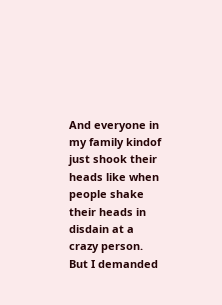And everyone in my family kindof just shook their heads like when people shake their heads in disdain at a crazy person. But I demanded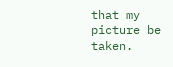that my picture be taken.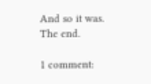And so it was. The end.

1 comment: